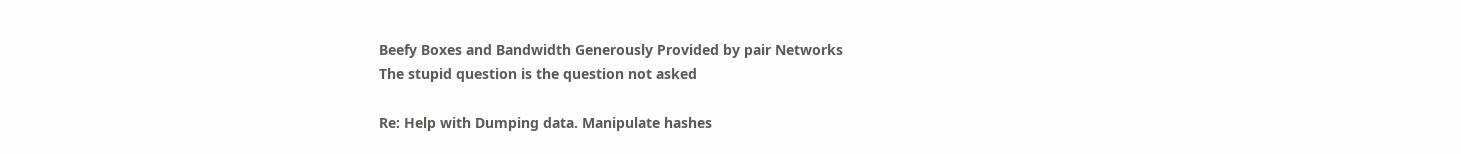Beefy Boxes and Bandwidth Generously Provided by pair Networks
The stupid question is the question not asked

Re: Help with Dumping data. Manipulate hashes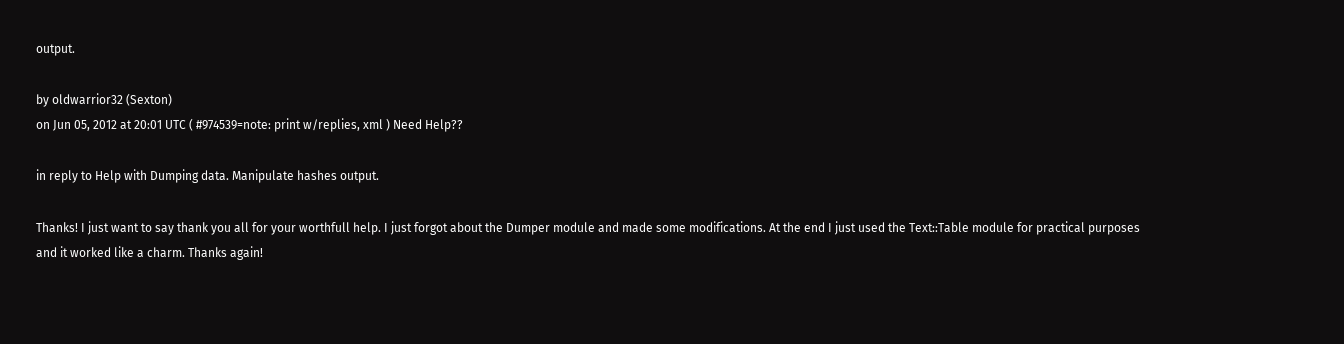output.

by oldwarrior32 (Sexton)
on Jun 05, 2012 at 20:01 UTC ( #974539=note: print w/replies, xml ) Need Help??

in reply to Help with Dumping data. Manipulate hashes output.

Thanks! I just want to say thank you all for your worthfull help. I just forgot about the Dumper module and made some modifications. At the end I just used the Text::Table module for practical purposes and it worked like a charm. Thanks again!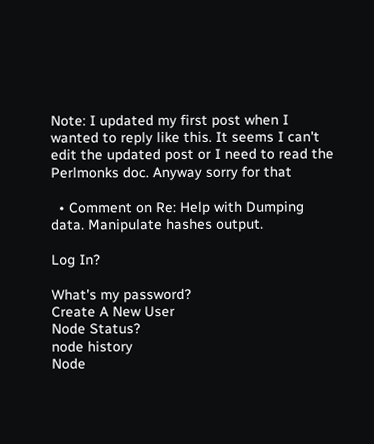Note: I updated my first post when I wanted to reply like this. It seems I can't edit the updated post or I need to read the Perlmonks doc. Anyway sorry for that

  • Comment on Re: Help with Dumping data. Manipulate hashes output.

Log In?

What's my password?
Create A New User
Node Status?
node history
Node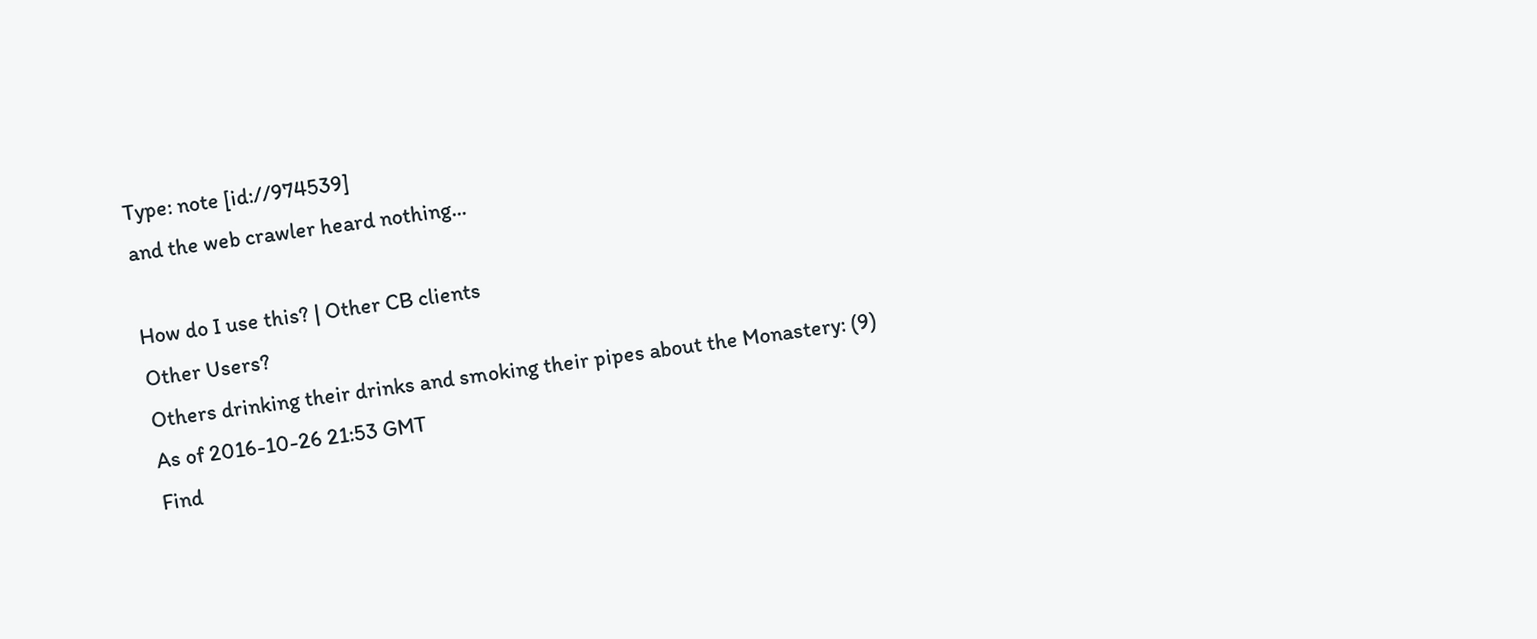Type: note [id://974539]
and the web crawler heard nothing...

How do I use this? | Other CB clients
Other Users?
Others drinking their drinks and smoking their pipes about the Monastery: (9)
As of 2016-10-26 21:53 GMT
Find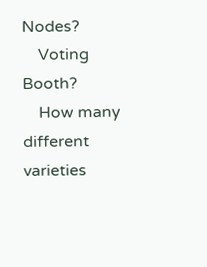Nodes?
    Voting Booth?
    How many different varieties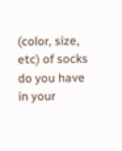(color, size, etc) of socks do you have in your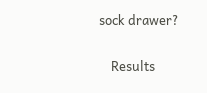sock drawer?

    Results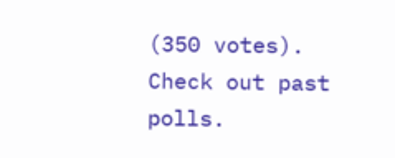(350 votes). Check out past polls.